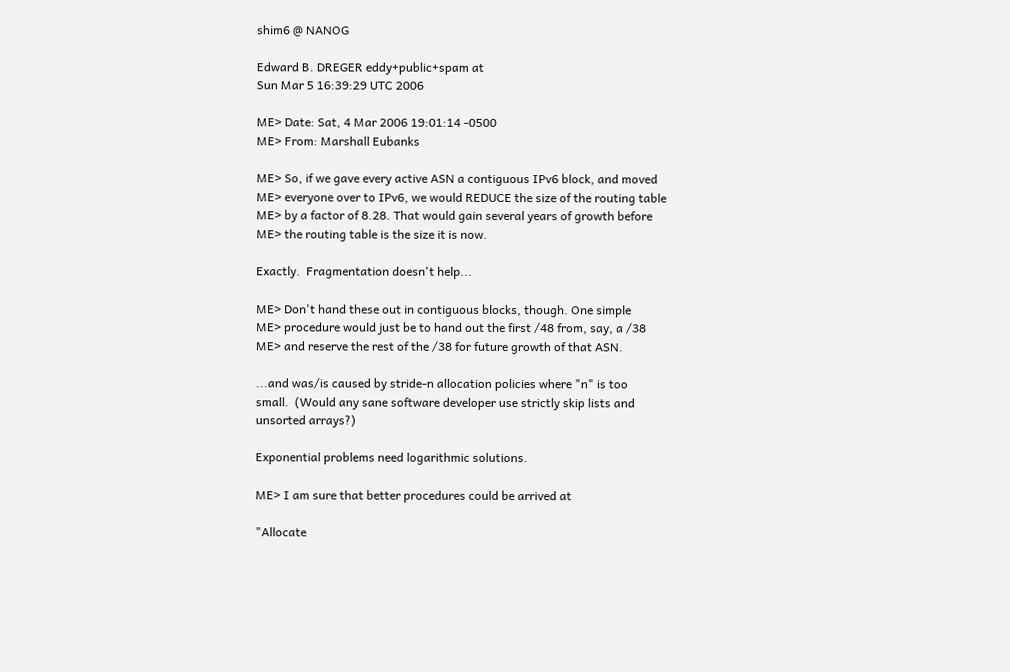shim6 @ NANOG

Edward B. DREGER eddy+public+spam at
Sun Mar 5 16:39:29 UTC 2006

ME> Date: Sat, 4 Mar 2006 19:01:14 -0500
ME> From: Marshall Eubanks

ME> So, if we gave every active ASN a contiguous IPv6 block, and moved
ME> everyone over to IPv6, we would REDUCE the size of the routing table
ME> by a factor of 8.28. That would gain several years of growth before
ME> the routing table is the size it is now.

Exactly.  Fragmentation doesn't help...

ME> Don't hand these out in contiguous blocks, though. One simple
ME> procedure would just be to hand out the first /48 from, say, a /38
ME> and reserve the rest of the /38 for future growth of that ASN.

...and was/is caused by stride-n allocation policies where "n" is too
small.  (Would any sane software developer use strictly skip lists and
unsorted arrays?)

Exponential problems need logarithmic solutions.

ME> I am sure that better procedures could be arrived at

"Allocate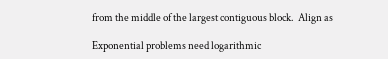from the middle of the largest contiguous block.  Align as

Exponential problems need logarithmic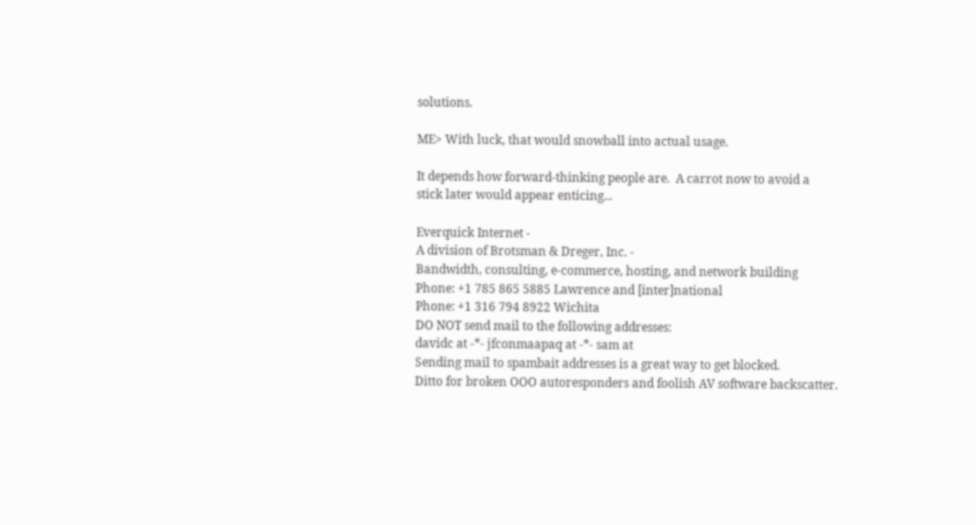solutions.

ME> With luck, that would snowball into actual usage.

It depends how forward-thinking people are.  A carrot now to avoid a
stick later would appear enticing...

Everquick Internet -
A division of Brotsman & Dreger, Inc. -
Bandwidth, consulting, e-commerce, hosting, and network building
Phone: +1 785 865 5885 Lawrence and [inter]national
Phone: +1 316 794 8922 Wichita
DO NOT send mail to the following addresses:
davidc at -*- jfconmaapaq at -*- sam at
Sending mail to spambait addresses is a great way to get blocked.
Ditto for broken OOO autoresponders and foolish AV software backscatter.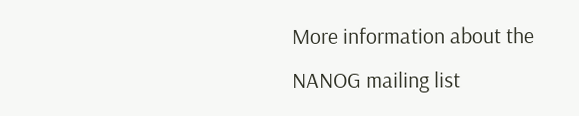More information about the NANOG mailing list